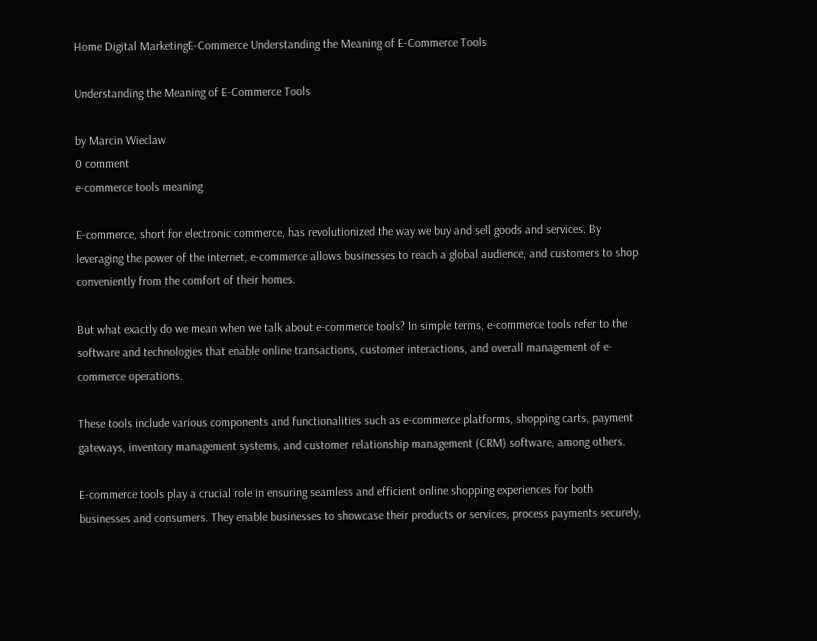Home Digital MarketingE-Commerce Understanding the Meaning of E-Commerce Tools

Understanding the Meaning of E-Commerce Tools

by Marcin Wieclaw
0 comment
e-commerce tools meaning

E-commerce, short for electronic commerce, has revolutionized the way we buy and sell goods and services. By leveraging the power of the internet, e-commerce allows businesses to reach a global audience, and customers to shop conveniently from the comfort of their homes.

But what exactly do we mean when we talk about e-commerce tools? In simple terms, e-commerce tools refer to the software and technologies that enable online transactions, customer interactions, and overall management of e-commerce operations.

These tools include various components and functionalities such as e-commerce platforms, shopping carts, payment gateways, inventory management systems, and customer relationship management (CRM) software, among others.

E-commerce tools play a crucial role in ensuring seamless and efficient online shopping experiences for both businesses and consumers. They enable businesses to showcase their products or services, process payments securely,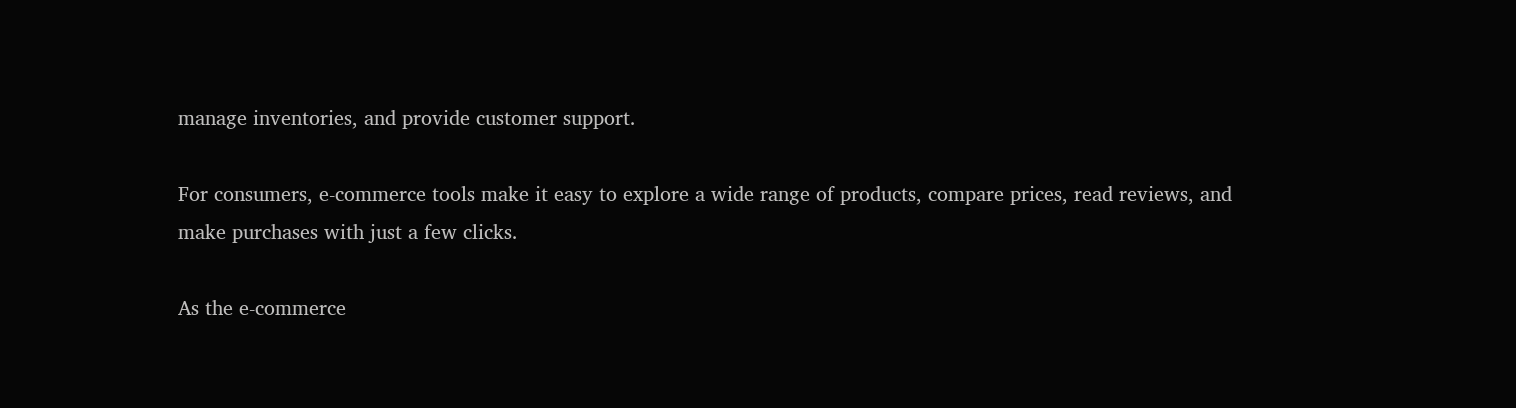manage inventories, and provide customer support.

For consumers, e-commerce tools make it easy to explore a wide range of products, compare prices, read reviews, and make purchases with just a few clicks.

As the e-commerce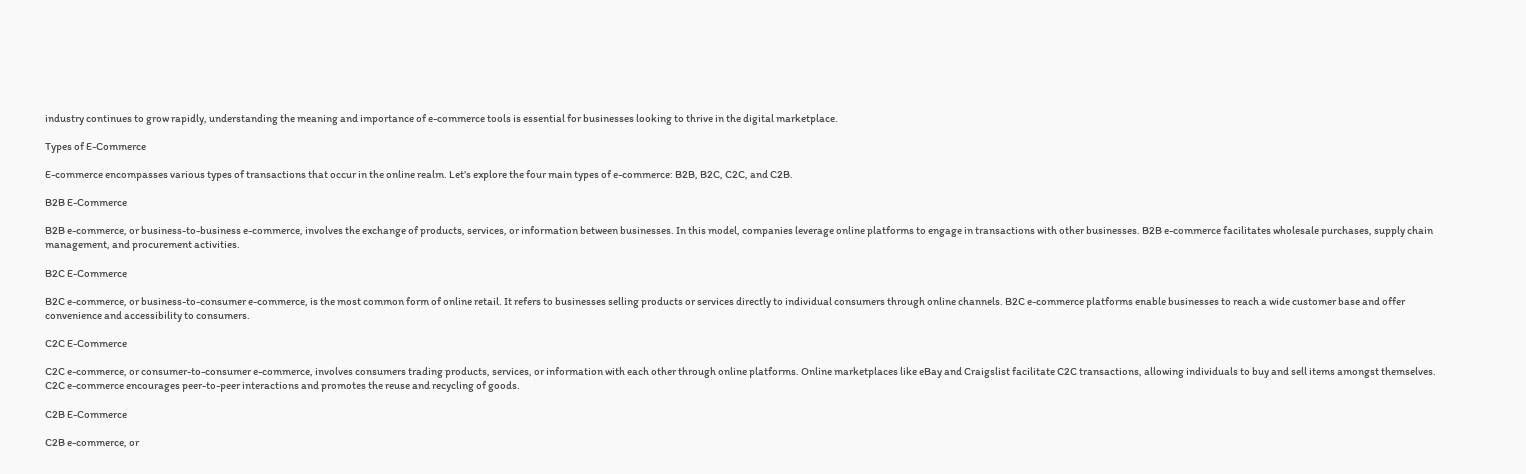industry continues to grow rapidly, understanding the meaning and importance of e-commerce tools is essential for businesses looking to thrive in the digital marketplace.

Types of E-Commerce

E-commerce encompasses various types of transactions that occur in the online realm. Let’s explore the four main types of e-commerce: B2B, B2C, C2C, and C2B.

B2B E-Commerce

B2B e-commerce, or business-to-business e-commerce, involves the exchange of products, services, or information between businesses. In this model, companies leverage online platforms to engage in transactions with other businesses. B2B e-commerce facilitates wholesale purchases, supply chain management, and procurement activities.

B2C E-Commerce

B2C e-commerce, or business-to-consumer e-commerce, is the most common form of online retail. It refers to businesses selling products or services directly to individual consumers through online channels. B2C e-commerce platforms enable businesses to reach a wide customer base and offer convenience and accessibility to consumers.

C2C E-Commerce

C2C e-commerce, or consumer-to-consumer e-commerce, involves consumers trading products, services, or information with each other through online platforms. Online marketplaces like eBay and Craigslist facilitate C2C transactions, allowing individuals to buy and sell items amongst themselves. C2C e-commerce encourages peer-to-peer interactions and promotes the reuse and recycling of goods.

C2B E-Commerce

C2B e-commerce, or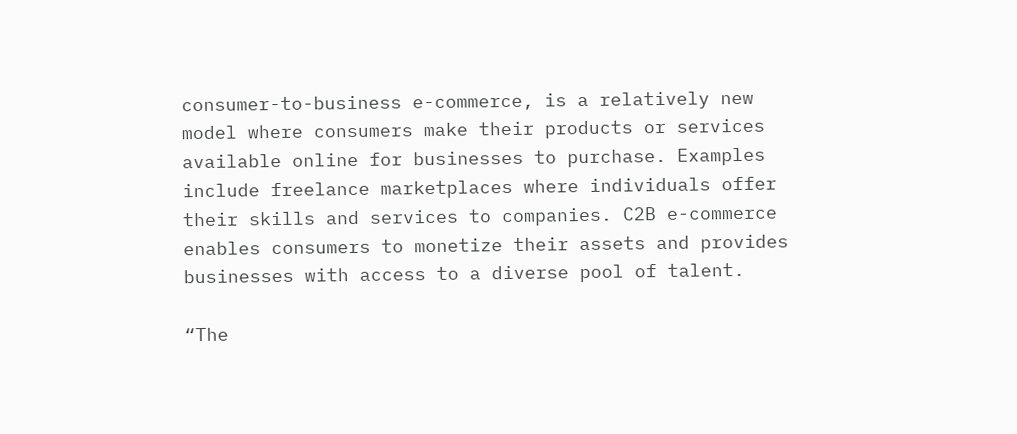consumer-to-business e-commerce, is a relatively new model where consumers make their products or services available online for businesses to purchase. Examples include freelance marketplaces where individuals offer their skills and services to companies. C2B e-commerce enables consumers to monetize their assets and provides businesses with access to a diverse pool of talent.

“The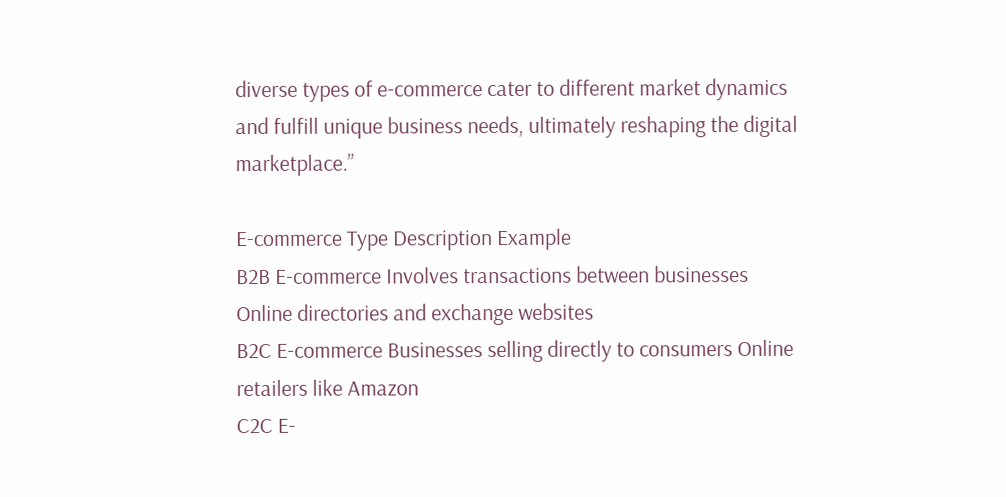diverse types of e-commerce cater to different market dynamics and fulfill unique business needs, ultimately reshaping the digital marketplace.”

E-commerce Type Description Example
B2B E-commerce Involves transactions between businesses Online directories and exchange websites
B2C E-commerce Businesses selling directly to consumers Online retailers like Amazon
C2C E-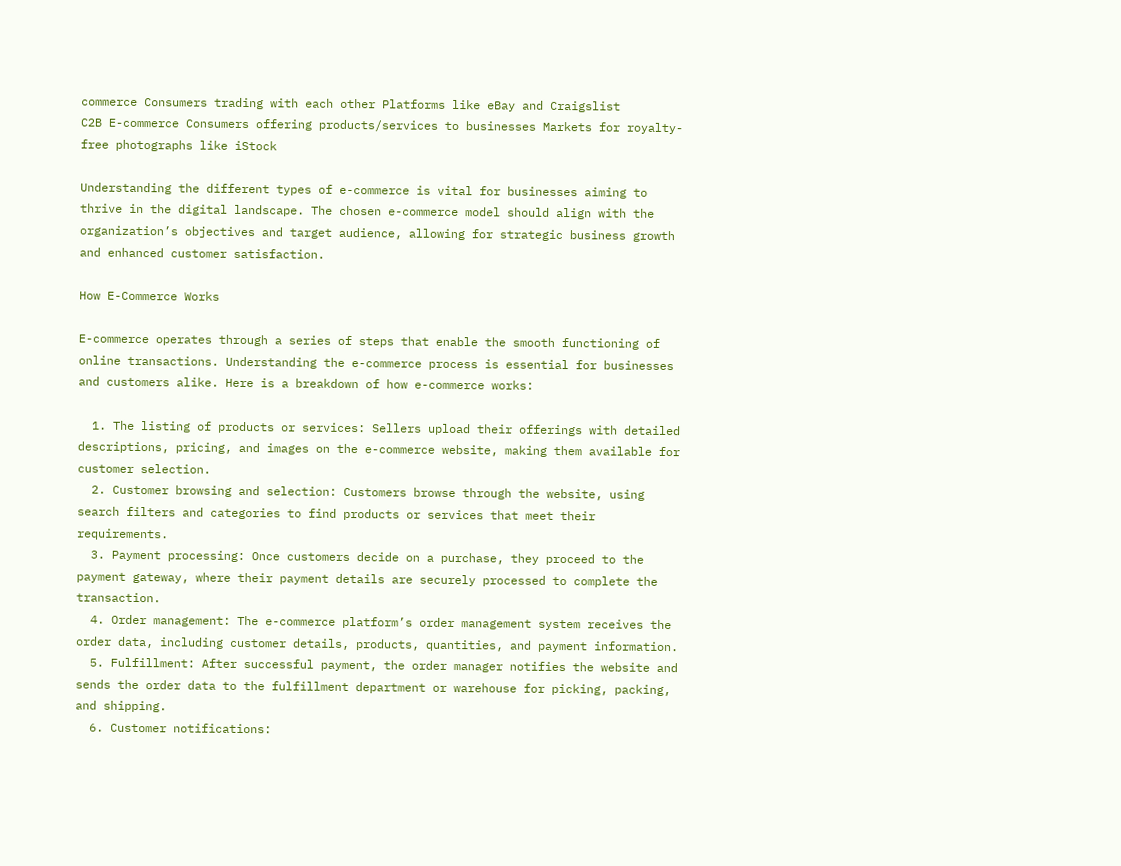commerce Consumers trading with each other Platforms like eBay and Craigslist
C2B E-commerce Consumers offering products/services to businesses Markets for royalty-free photographs like iStock

Understanding the different types of e-commerce is vital for businesses aiming to thrive in the digital landscape. The chosen e-commerce model should align with the organization’s objectives and target audience, allowing for strategic business growth and enhanced customer satisfaction.

How E-Commerce Works

E-commerce operates through a series of steps that enable the smooth functioning of online transactions. Understanding the e-commerce process is essential for businesses and customers alike. Here is a breakdown of how e-commerce works:

  1. The listing of products or services: Sellers upload their offerings with detailed descriptions, pricing, and images on the e-commerce website, making them available for customer selection.
  2. Customer browsing and selection: Customers browse through the website, using search filters and categories to find products or services that meet their requirements.
  3. Payment processing: Once customers decide on a purchase, they proceed to the payment gateway, where their payment details are securely processed to complete the transaction.
  4. Order management: The e-commerce platform’s order management system receives the order data, including customer details, products, quantities, and payment information.
  5. Fulfillment: After successful payment, the order manager notifies the website and sends the order data to the fulfillment department or warehouse for picking, packing, and shipping.
  6. Customer notifications: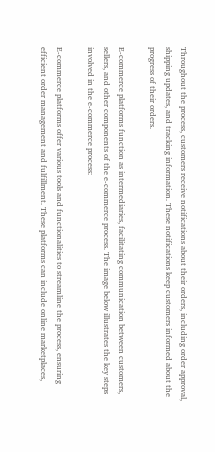Throughout the process, customers receive notifications about their orders, including order approval, shipping updates, and tracking information. These notifications keep customers informed about the progress of their orders.

E-commerce platforms function as intermediaries, facilitating communication between customers, sellers, and other components of the e-commerce process. The image below illustrates the key steps involved in the e-commerce process:

E-commerce platforms offer various tools and functionalities to streamline the process, ensuring efficient order management and fulfillment. These platforms can include online marketplaces,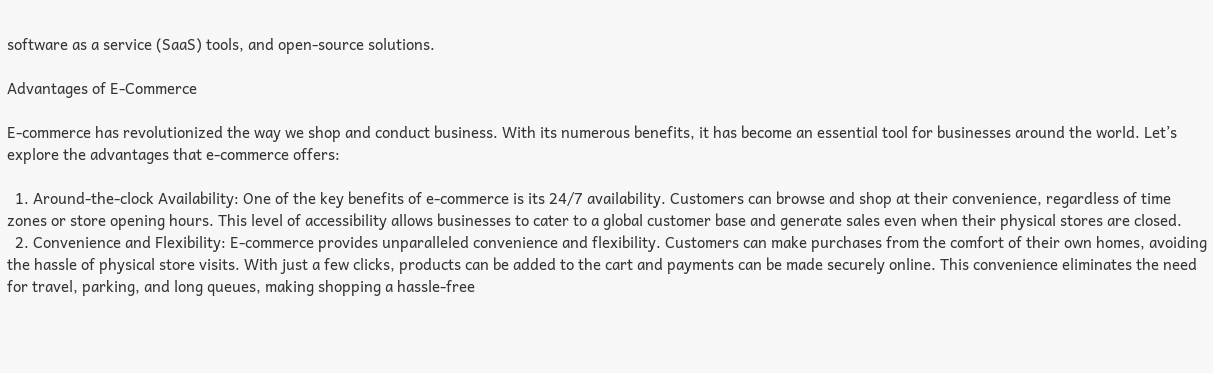software as a service (SaaS) tools, and open-source solutions.

Advantages of E-Commerce

E-commerce has revolutionized the way we shop and conduct business. With its numerous benefits, it has become an essential tool for businesses around the world. Let’s explore the advantages that e-commerce offers:

  1. Around-the-clock Availability: One of the key benefits of e-commerce is its 24/7 availability. Customers can browse and shop at their convenience, regardless of time zones or store opening hours. This level of accessibility allows businesses to cater to a global customer base and generate sales even when their physical stores are closed.
  2. Convenience and Flexibility: E-commerce provides unparalleled convenience and flexibility. Customers can make purchases from the comfort of their own homes, avoiding the hassle of physical store visits. With just a few clicks, products can be added to the cart and payments can be made securely online. This convenience eliminates the need for travel, parking, and long queues, making shopping a hassle-free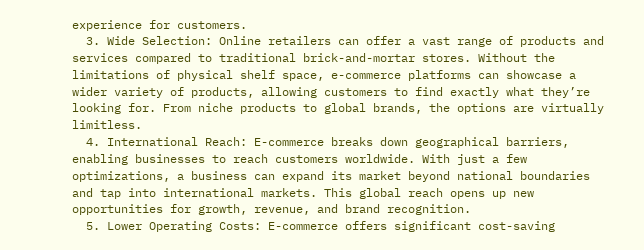experience for customers.
  3. Wide Selection: Online retailers can offer a vast range of products and services compared to traditional brick-and-mortar stores. Without the limitations of physical shelf space, e-commerce platforms can showcase a wider variety of products, allowing customers to find exactly what they’re looking for. From niche products to global brands, the options are virtually limitless.
  4. International Reach: E-commerce breaks down geographical barriers, enabling businesses to reach customers worldwide. With just a few optimizations, a business can expand its market beyond national boundaries and tap into international markets. This global reach opens up new opportunities for growth, revenue, and brand recognition.
  5. Lower Operating Costs: E-commerce offers significant cost-saving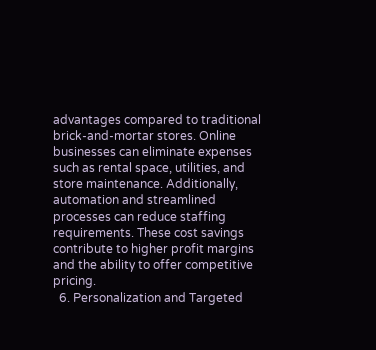advantages compared to traditional brick-and-mortar stores. Online businesses can eliminate expenses such as rental space, utilities, and store maintenance. Additionally, automation and streamlined processes can reduce staffing requirements. These cost savings contribute to higher profit margins and the ability to offer competitive pricing.
  6. Personalization and Targeted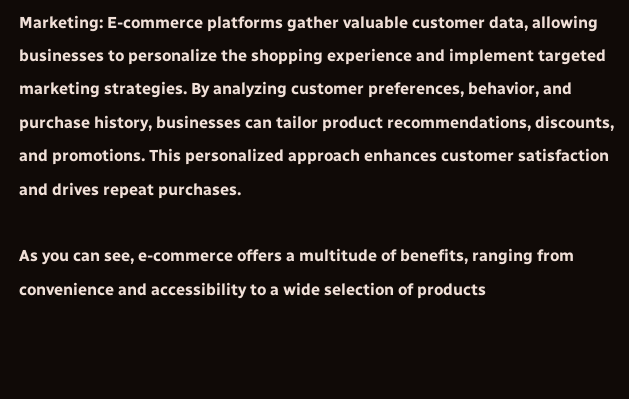Marketing: E-commerce platforms gather valuable customer data, allowing businesses to personalize the shopping experience and implement targeted marketing strategies. By analyzing customer preferences, behavior, and purchase history, businesses can tailor product recommendations, discounts, and promotions. This personalized approach enhances customer satisfaction and drives repeat purchases.

As you can see, e-commerce offers a multitude of benefits, ranging from convenience and accessibility to a wide selection of products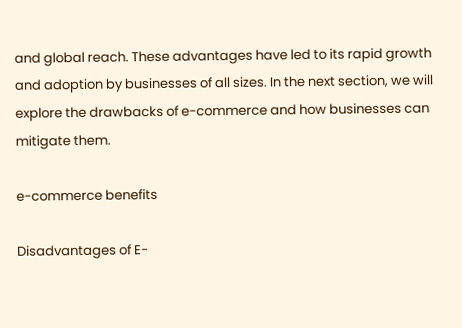and global reach. These advantages have led to its rapid growth and adoption by businesses of all sizes. In the next section, we will explore the drawbacks of e-commerce and how businesses can mitigate them.

e-commerce benefits

Disadvantages of E-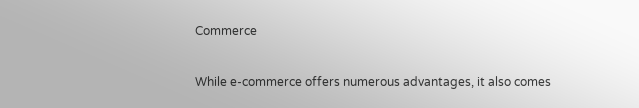Commerce

While e-commerce offers numerous advantages, it also comes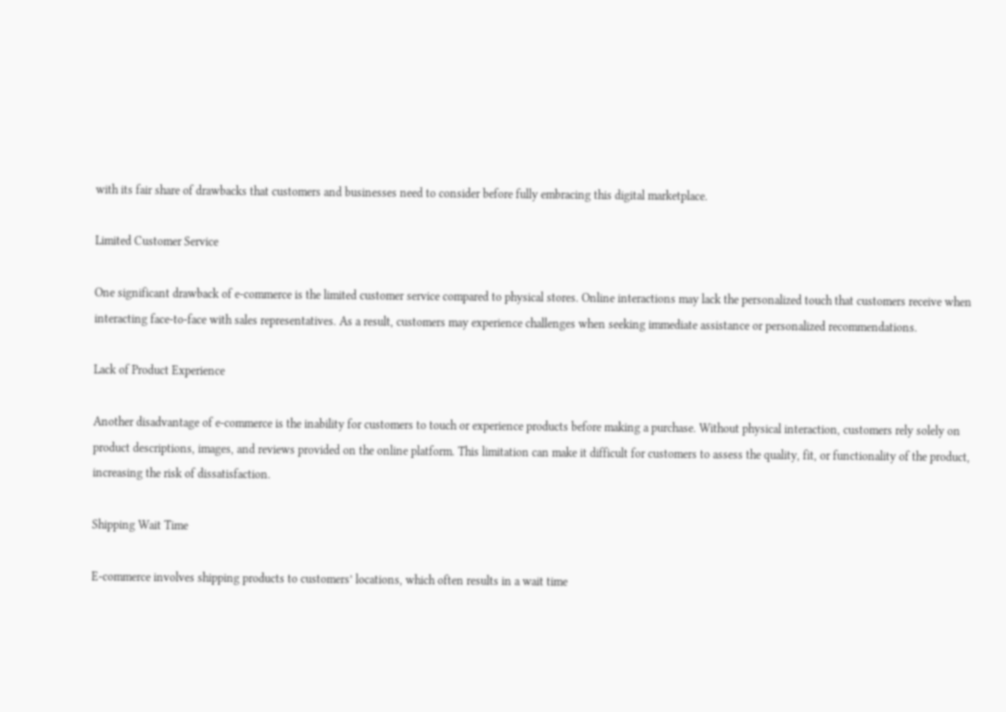with its fair share of drawbacks that customers and businesses need to consider before fully embracing this digital marketplace.

Limited Customer Service

One significant drawback of e-commerce is the limited customer service compared to physical stores. Online interactions may lack the personalized touch that customers receive when interacting face-to-face with sales representatives. As a result, customers may experience challenges when seeking immediate assistance or personalized recommendations.

Lack of Product Experience

Another disadvantage of e-commerce is the inability for customers to touch or experience products before making a purchase. Without physical interaction, customers rely solely on product descriptions, images, and reviews provided on the online platform. This limitation can make it difficult for customers to assess the quality, fit, or functionality of the product, increasing the risk of dissatisfaction.

Shipping Wait Time

E-commerce involves shipping products to customers’ locations, which often results in a wait time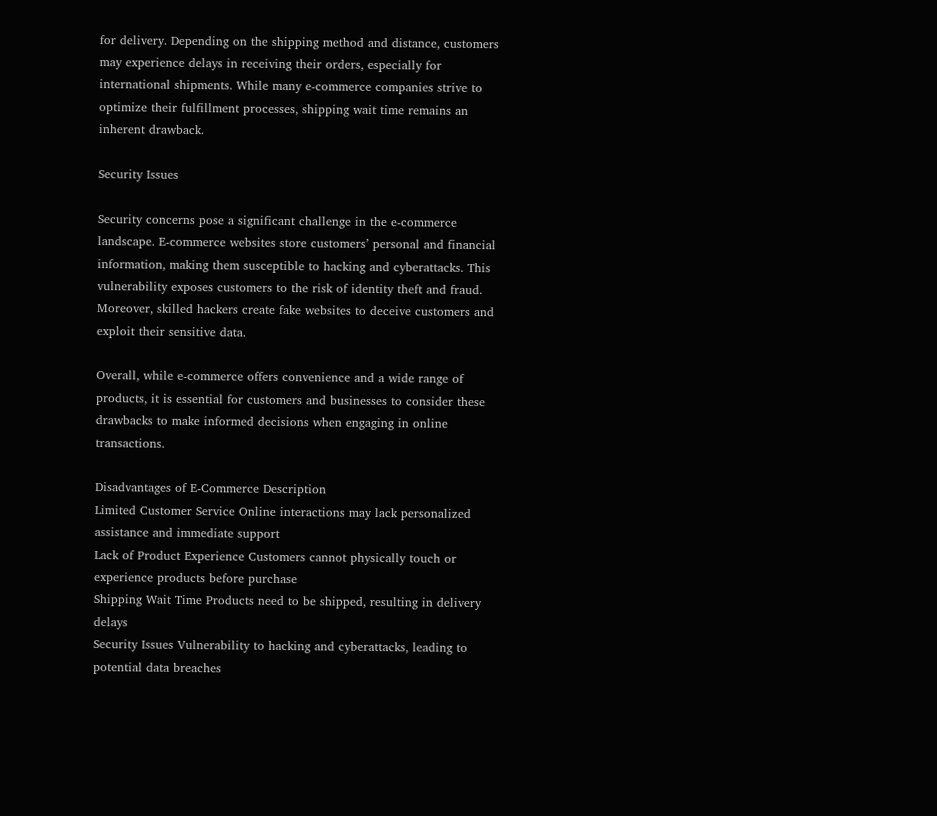for delivery. Depending on the shipping method and distance, customers may experience delays in receiving their orders, especially for international shipments. While many e-commerce companies strive to optimize their fulfillment processes, shipping wait time remains an inherent drawback.

Security Issues

Security concerns pose a significant challenge in the e-commerce landscape. E-commerce websites store customers’ personal and financial information, making them susceptible to hacking and cyberattacks. This vulnerability exposes customers to the risk of identity theft and fraud. Moreover, skilled hackers create fake websites to deceive customers and exploit their sensitive data.

Overall, while e-commerce offers convenience and a wide range of products, it is essential for customers and businesses to consider these drawbacks to make informed decisions when engaging in online transactions.

Disadvantages of E-Commerce Description
Limited Customer Service Online interactions may lack personalized assistance and immediate support
Lack of Product Experience Customers cannot physically touch or experience products before purchase
Shipping Wait Time Products need to be shipped, resulting in delivery delays
Security Issues Vulnerability to hacking and cyberattacks, leading to potential data breaches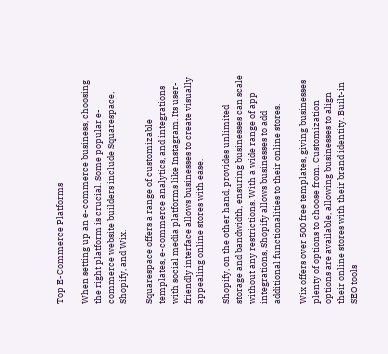Top E-Commerce Platforms

When setting up an e-commerce business, choosing the right platform is crucial. Some popular e-commerce website builders include Squarespace, Shopify, and Wix.

Squarespace offers a range of customizable templates, e-commerce analytics, and integrations with social media platforms like Instagram. Its user-friendly interface allows businesses to create visually appealing online stores with ease.

Shopify, on the other hand, provides unlimited storage and bandwidth, ensuring businesses can scale without any restrictions. With a wide range of app integrations, Shopify allows businesses to add additional functionalities to their online stores.

Wix offers over 500 free templates, giving businesses plenty of options to choose from. Customization options are available, allowing businesses to align their online stores with their brand identity. Built-in SEO tools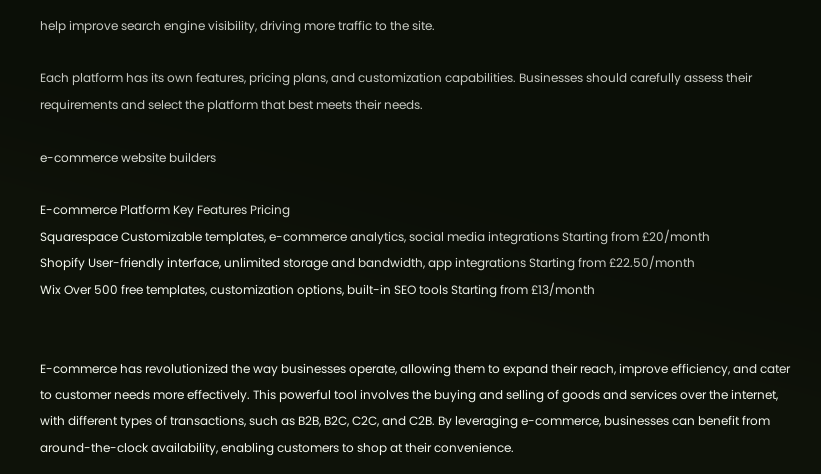help improve search engine visibility, driving more traffic to the site.

Each platform has its own features, pricing plans, and customization capabilities. Businesses should carefully assess their requirements and select the platform that best meets their needs.

e-commerce website builders

E-commerce Platform Key Features Pricing
Squarespace Customizable templates, e-commerce analytics, social media integrations Starting from £20/month
Shopify User-friendly interface, unlimited storage and bandwidth, app integrations Starting from £22.50/month
Wix Over 500 free templates, customization options, built-in SEO tools Starting from £13/month


E-commerce has revolutionized the way businesses operate, allowing them to expand their reach, improve efficiency, and cater to customer needs more effectively. This powerful tool involves the buying and selling of goods and services over the internet, with different types of transactions, such as B2B, B2C, C2C, and C2B. By leveraging e-commerce, businesses can benefit from around-the-clock availability, enabling customers to shop at their convenience.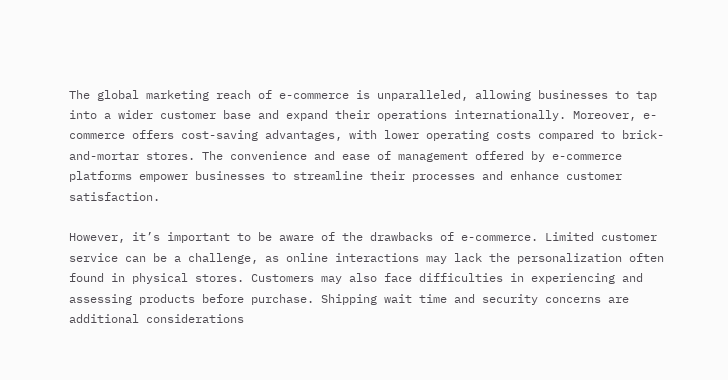The global marketing reach of e-commerce is unparalleled, allowing businesses to tap into a wider customer base and expand their operations internationally. Moreover, e-commerce offers cost-saving advantages, with lower operating costs compared to brick-and-mortar stores. The convenience and ease of management offered by e-commerce platforms empower businesses to streamline their processes and enhance customer satisfaction.

However, it’s important to be aware of the drawbacks of e-commerce. Limited customer service can be a challenge, as online interactions may lack the personalization often found in physical stores. Customers may also face difficulties in experiencing and assessing products before purchase. Shipping wait time and security concerns are additional considerations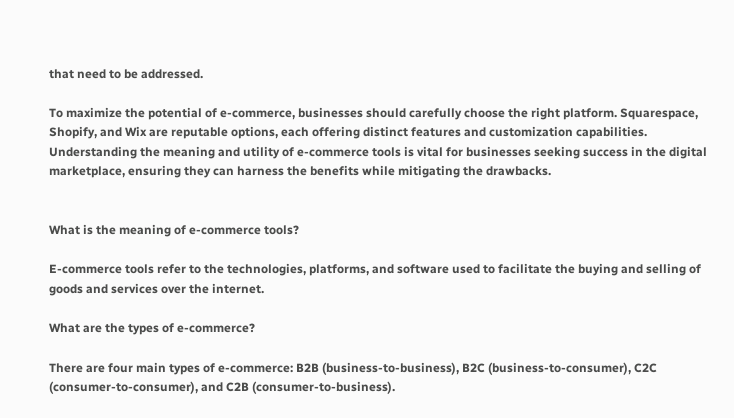that need to be addressed.

To maximize the potential of e-commerce, businesses should carefully choose the right platform. Squarespace, Shopify, and Wix are reputable options, each offering distinct features and customization capabilities. Understanding the meaning and utility of e-commerce tools is vital for businesses seeking success in the digital marketplace, ensuring they can harness the benefits while mitigating the drawbacks.


What is the meaning of e-commerce tools?

E-commerce tools refer to the technologies, platforms, and software used to facilitate the buying and selling of goods and services over the internet.

What are the types of e-commerce?

There are four main types of e-commerce: B2B (business-to-business), B2C (business-to-consumer), C2C (consumer-to-consumer), and C2B (consumer-to-business).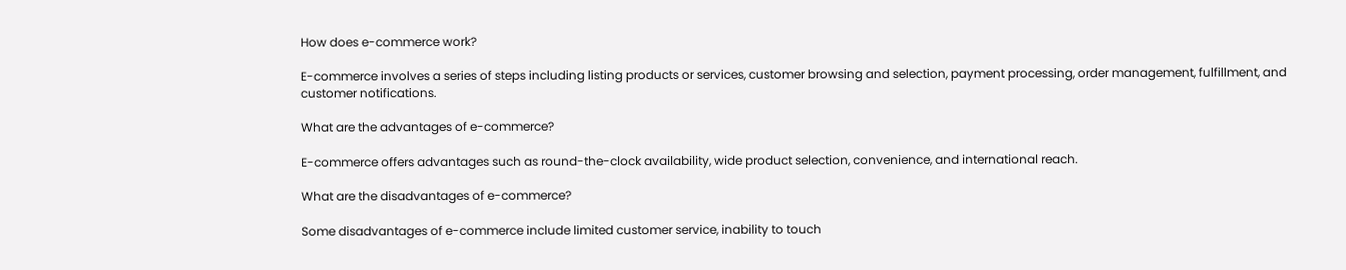How does e-commerce work?

E-commerce involves a series of steps including listing products or services, customer browsing and selection, payment processing, order management, fulfillment, and customer notifications.

What are the advantages of e-commerce?

E-commerce offers advantages such as round-the-clock availability, wide product selection, convenience, and international reach.

What are the disadvantages of e-commerce?

Some disadvantages of e-commerce include limited customer service, inability to touch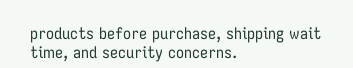products before purchase, shipping wait time, and security concerns.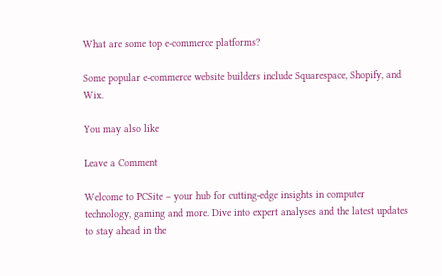What are some top e-commerce platforms?

Some popular e-commerce website builders include Squarespace, Shopify, and Wix.

You may also like

Leave a Comment

Welcome to PCSite – your hub for cutting-edge insights in computer technology, gaming and more. Dive into expert analyses and the latest updates to stay ahead in the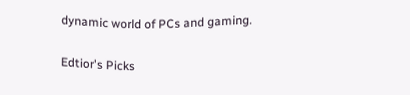dynamic world of PCs and gaming.

Edtior's Picks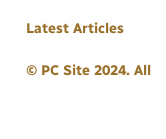Latest Articles

© PC Site 2024. All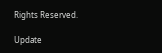Rights Reserved.

Update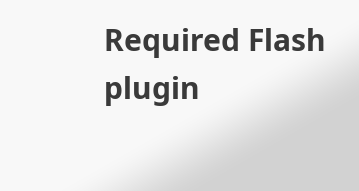Required Flash plugin